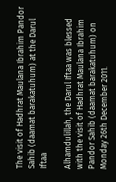The visit of Hadhrat Maulana Ibrahim Pandor Sahib (daamat barakatuhum) at the Darul Iftaa

Alhamdulillah, the Darul Iftaa was blessed with the visit of Hadhrat Maulana Ibrahim Pandor Sahib (daamat barakatuhum) on Monday 26th December 2011.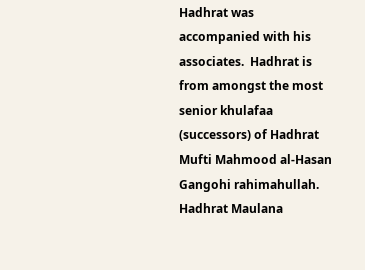Hadhrat was accompanied with his associates.  Hadhrat is from amongst the most senior khulafaa (successors) of Hadhrat Mufti Mahmood al-Hasan Gangohi rahimahullah.  Hadhrat Maulana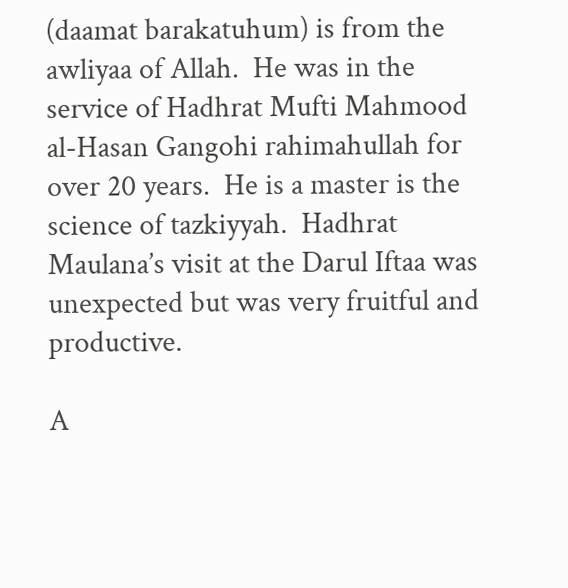(daamat barakatuhum) is from the awliyaa of Allah.  He was in the service of Hadhrat Mufti Mahmood al-Hasan Gangohi rahimahullah for over 20 years.  He is a master is the science of tazkiyyah.  Hadhrat Maulana’s visit at the Darul Iftaa was unexpected but was very fruitful and productive.

A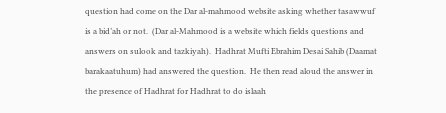question had come on the Dar al-mahmood website asking whether tasawwuf is a bid’ah or not.  (Dar al-Mahmood is a website which fields questions and answers on sulook and tazkiyah).  Hadhrat Mufti Ebrahim Desai Sahib (Daamat barakaatuhum) had answered the question.  He then read aloud the answer in the presence of Hadhrat for Hadhrat to do islaah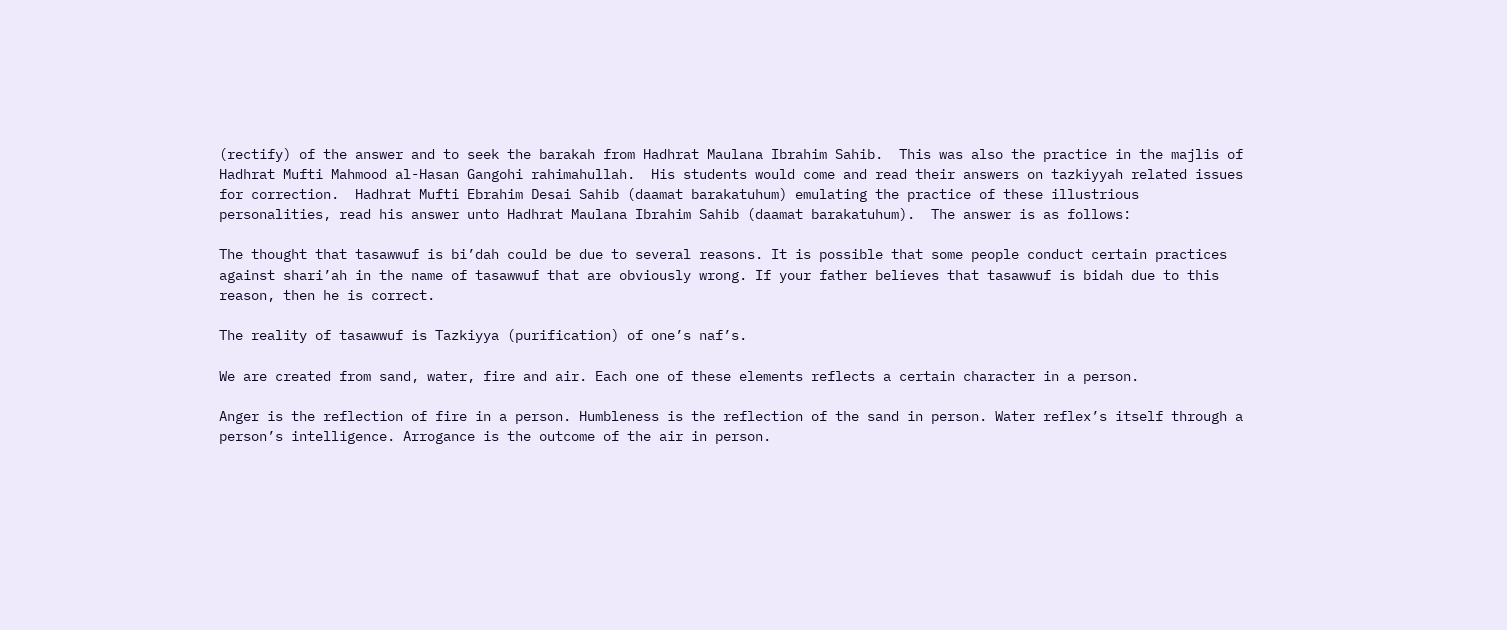(rectify) of the answer and to seek the barakah from Hadhrat Maulana Ibrahim Sahib.  This was also the practice in the majlis of Hadhrat Mufti Mahmood al-Hasan Gangohi rahimahullah.  His students would come and read their answers on tazkiyyah related issues for correction.  Hadhrat Mufti Ebrahim Desai Sahib (daamat barakatuhum) emulating the practice of these illustrious personalities, read his answer unto Hadhrat Maulana Ibrahim Sahib (daamat barakatuhum).  The answer is as follows:

The thought that tasawwuf is bi’dah could be due to several reasons. It is possible that some people conduct certain practices against shari’ah in the name of tasawwuf that are obviously wrong. If your father believes that tasawwuf is bidah due to this reason, then he is correct.

The reality of tasawwuf is Tazkiyya (purification) of one’s naf’s.

We are created from sand, water, fire and air. Each one of these elements reflects a certain character in a person.

Anger is the reflection of fire in a person. Humbleness is the reflection of the sand in person. Water reflex’s itself through a person’s intelligence. Arrogance is the outcome of the air in person.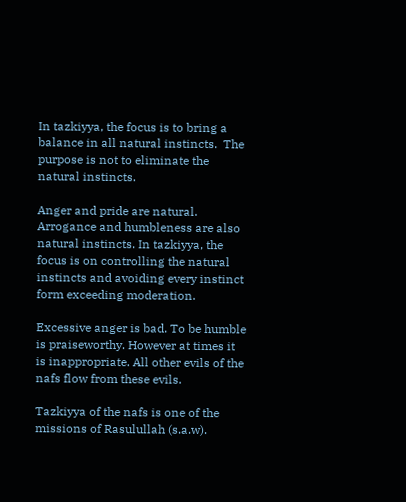In tazkiyya, the focus is to bring a balance in all natural instincts.  The purpose is not to eliminate the natural instincts.

Anger and pride are natural. Arrogance and humbleness are also natural instincts. In tazkiyya, the focus is on controlling the natural instincts and avoiding every instinct form exceeding moderation.

Excessive anger is bad. To be humble is praiseworthy. However at times it is inappropriate. All other evils of the nafs flow from these evils.

Tazkiyya of the nafs is one of the missions of Rasulullah (s.a.w).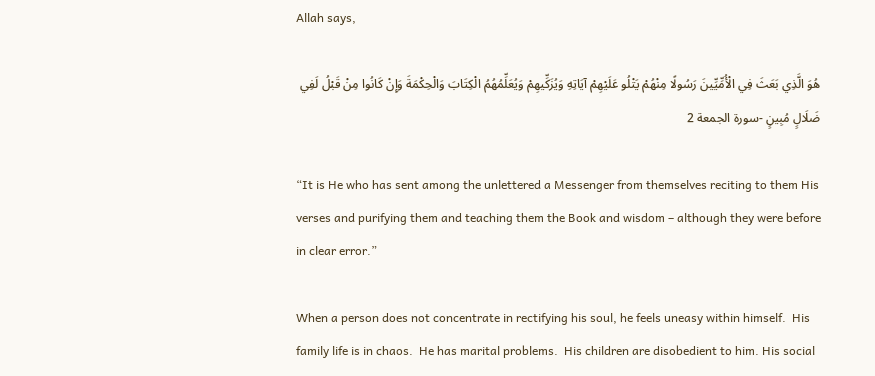Allah says,

هُوَ الَّذِي بَعَثَ فِي الْأُمِّيِّينَ رَسُولًا مِنْهُمْ يَتْلُو عَلَيْهِمْ آيَاتِهِ وَيُزَكِّيهِمْ وَيُعَلِّمُهُمُ الْكِتَابَ وَالْحِكْمَةَ وَإِنْ كَانُوا مِنْ قَبْلُ لَفِي ضَلَالٍ مُبِينٍ -سورة الجمعة 2

“It is He who has sent among the unlettered a Messenger from themselves reciting to them His verses and purifying them and teaching them the Book and wisdom – although they were before in clear error.”

When a person does not concentrate in rectifying his soul, he feels uneasy within himself.  His family life is in chaos.  He has marital problems.  His children are disobedient to him. His social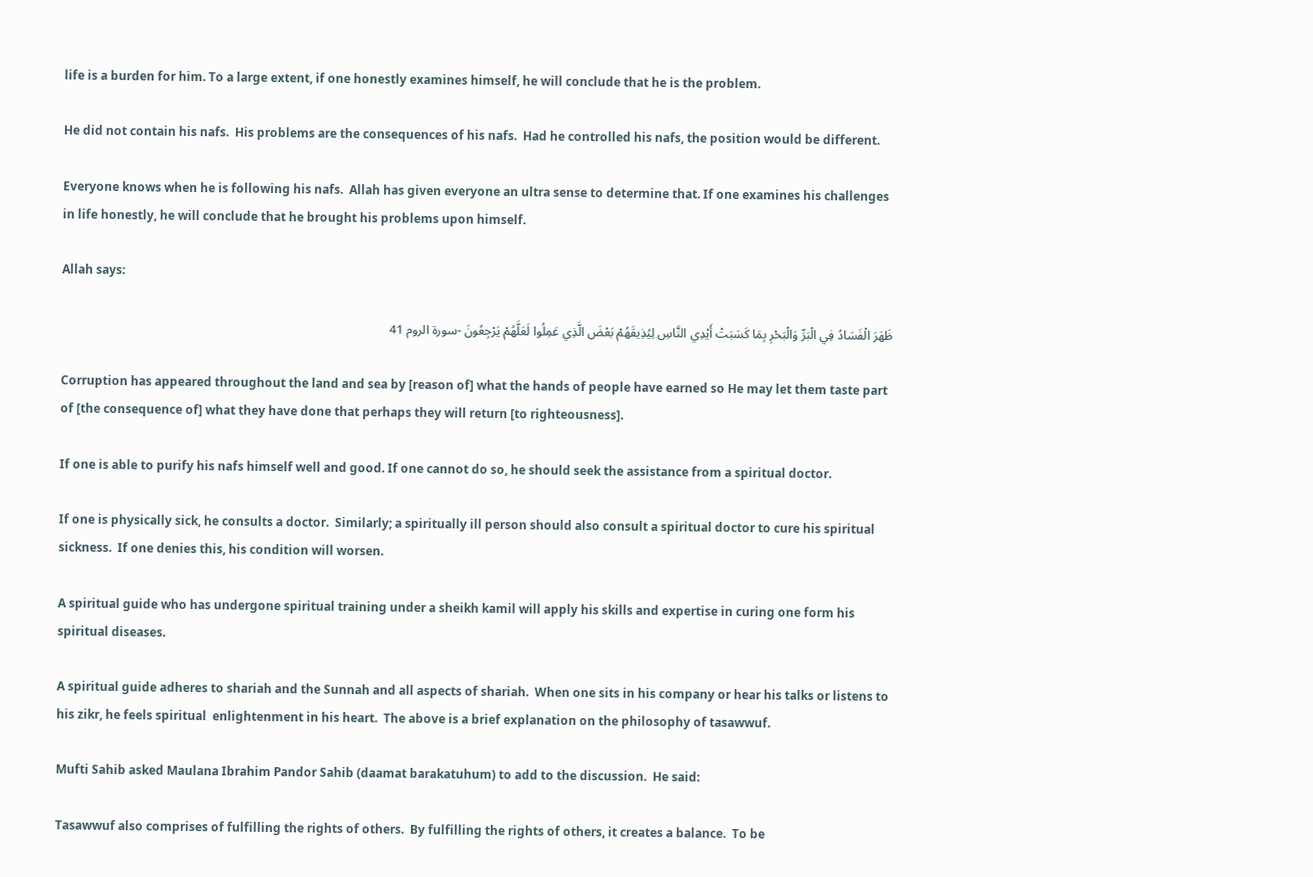life is a burden for him. To a large extent, if one honestly examines himself, he will conclude that he is the problem.

He did not contain his nafs.  His problems are the consequences of his nafs.  Had he controlled his nafs, the position would be different.

Everyone knows when he is following his nafs.  Allah has given everyone an ultra sense to determine that. If one examines his challenges in life honestly, he will conclude that he brought his problems upon himself.

Allah says:

ظَهَرَ الْفَسَادُ فِي الْبَرِّ وَالْبَحْرِ بِمَا كَسَبَتْ أَيْدِي النَّاسِ لِيُذِيقَهُمْ بَعْضَ الَّذِي عَمِلُوا لَعَلَّهُمْ يَرْجِعُونَ -سورة الروم 41

Corruption has appeared throughout the land and sea by [reason of] what the hands of people have earned so He may let them taste part of [the consequence of] what they have done that perhaps they will return [to righteousness].

If one is able to purify his nafs himself well and good. If one cannot do so, he should seek the assistance from a spiritual doctor.

If one is physically sick, he consults a doctor.  Similarly; a spiritually ill person should also consult a spiritual doctor to cure his spiritual sickness.  If one denies this, his condition will worsen.

A spiritual guide who has undergone spiritual training under a sheikh kamil will apply his skills and expertise in curing one form his spiritual diseases.

A spiritual guide adheres to shariah and the Sunnah and all aspects of shariah.  When one sits in his company or hear his talks or listens to his zikr, he feels spiritual  enlightenment in his heart.  The above is a brief explanation on the philosophy of tasawwuf.

Mufti Sahib asked Maulana Ibrahim Pandor Sahib (daamat barakatuhum) to add to the discussion.  He said:

Tasawwuf also comprises of fulfilling the rights of others.  By fulfilling the rights of others, it creates a balance.  To be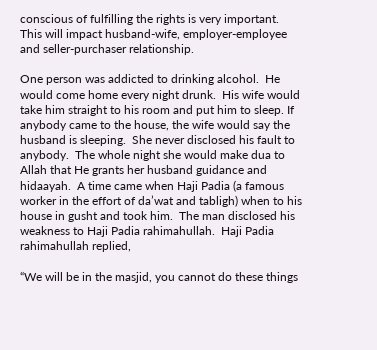conscious of fulfilling the rights is very important.  This will impact husband-wife, employer-employee and seller-purchaser relationship.

One person was addicted to drinking alcohol.  He would come home every night drunk.  His wife would take him straight to his room and put him to sleep. If anybody came to the house, the wife would say the husband is sleeping.  She never disclosed his fault to anybody.  The whole night she would make dua to Allah that He grants her husband guidance and hidaayah.  A time came when Haji Padia (a famous worker in the effort of da’wat and tabligh) when to his house in gusht and took him.  The man disclosed his weakness to Haji Padia rahimahullah.  Haji Padia rahimahullah replied,

“We will be in the masjid, you cannot do these things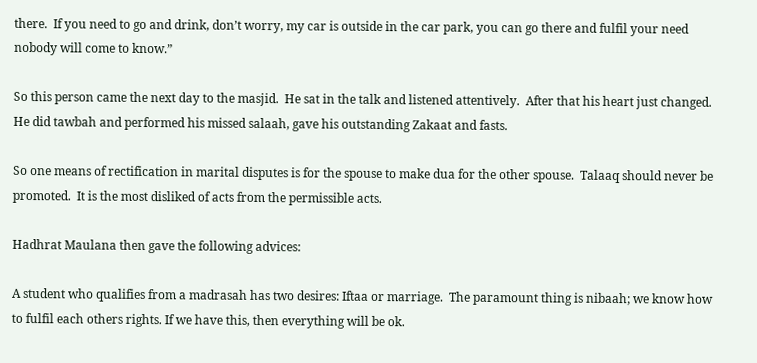there.  If you need to go and drink, don’t worry, my car is outside in the car park, you can go there and fulfil your need nobody will come to know.”

So this person came the next day to the masjid.  He sat in the talk and listened attentively.  After that his heart just changed.  He did tawbah and performed his missed salaah, gave his outstanding Zakaat and fasts.

So one means of rectification in marital disputes is for the spouse to make dua for the other spouse.  Talaaq should never be promoted.  It is the most disliked of acts from the permissible acts.

Hadhrat Maulana then gave the following advices:

A student who qualifies from a madrasah has two desires: Iftaa or marriage.  The paramount thing is nibaah; we know how to fulfil each others rights. If we have this, then everything will be ok.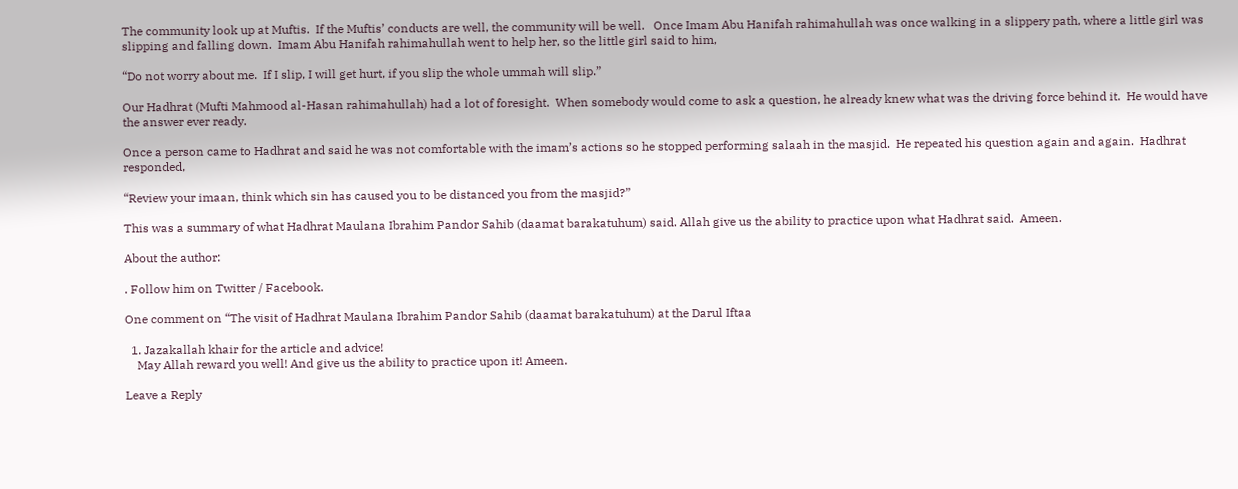The community look up at Muftis.  If the Muftis’ conducts are well, the community will be well.   Once Imam Abu Hanifah rahimahullah was once walking in a slippery path, where a little girl was slipping and falling down.  Imam Abu Hanifah rahimahullah went to help her, so the little girl said to him,

“Do not worry about me.  If I slip, I will get hurt, if you slip the whole ummah will slip.”

Our Hadhrat (Mufti Mahmood al-Hasan rahimahullah) had a lot of foresight.  When somebody would come to ask a question, he already knew what was the driving force behind it.  He would have the answer ever ready.

Once a person came to Hadhrat and said he was not comfortable with the imam’s actions so he stopped performing salaah in the masjid.  He repeated his question again and again.  Hadhrat responded,

“Review your imaan, think which sin has caused you to be distanced you from the masjid?”

This was a summary of what Hadhrat Maulana Ibrahim Pandor Sahib (daamat barakatuhum) said. Allah give us the ability to practice upon what Hadhrat said.  Ameen.

About the author:

. Follow him on Twitter / Facebook.

One comment on “The visit of Hadhrat Maulana Ibrahim Pandor Sahib (daamat barakatuhum) at the Darul Iftaa

  1. Jazakallah khair for the article and advice!
    May Allah reward you well! And give us the ability to practice upon it! Ameen.

Leave a Reply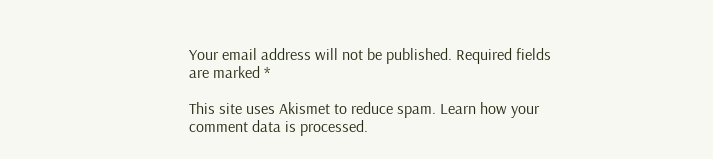Your email address will not be published. Required fields are marked *

This site uses Akismet to reduce spam. Learn how your comment data is processed.